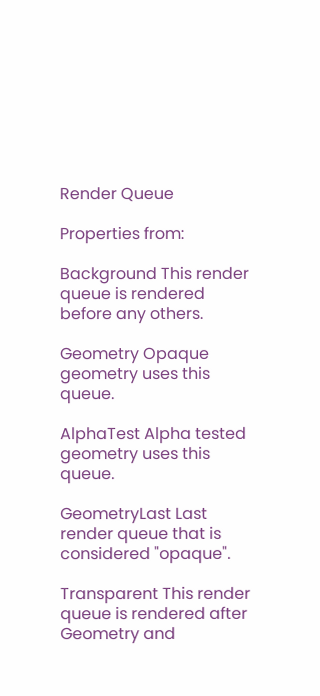Render Queue

Properties from:

Background This render queue is rendered before any others.

Geometry Opaque geometry uses this queue.

AlphaTest Alpha tested geometry uses this queue.

GeometryLast Last render queue that is considered "opaque".

Transparent This render queue is rendered after Geometry and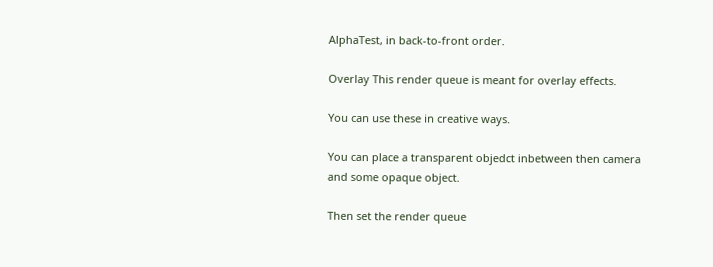AlphaTest, in back-to-front order.

Overlay This render queue is meant for overlay effects.

You can use these in creative ways.

You can place a transparent objedct inbetween then camera and some opaque object.

Then set the render queue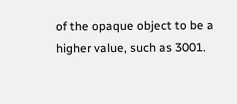of the opaque object to be a higher value, such as 3001.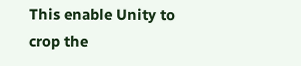This enable Unity to crop the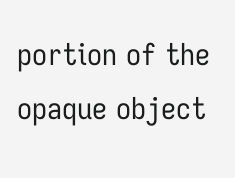portion of the opaque object